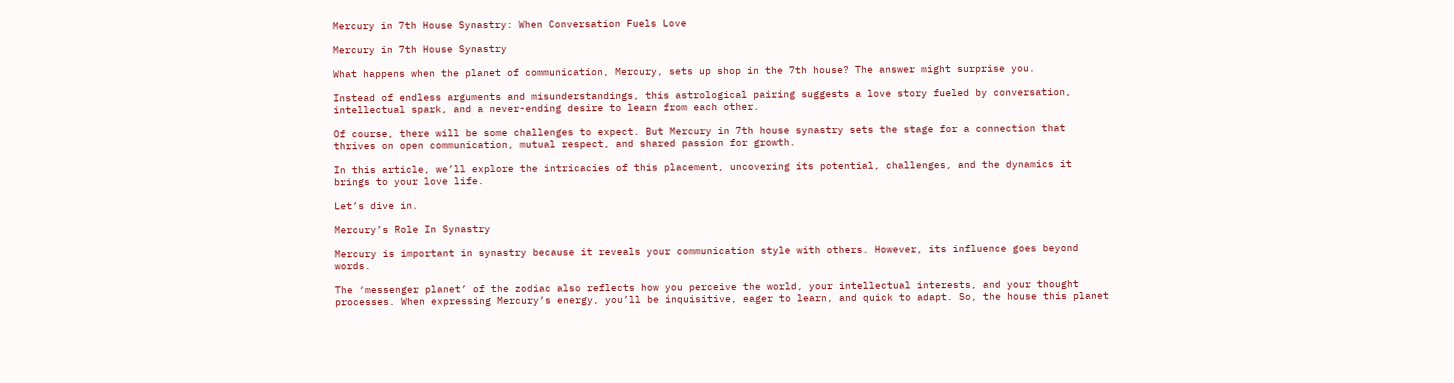Mercury in 7th House Synastry: When Conversation Fuels Love

Mercury in 7th House Synastry

What happens when the planet of communication, Mercury, sets up shop in the 7th house? The answer might surprise you.

Instead of endless arguments and misunderstandings, this astrological pairing suggests a love story fueled by conversation, intellectual spark, and a never-ending desire to learn from each other.

Of course, there will be some challenges to expect. But Mercury in 7th house synastry sets the stage for a connection that thrives on open communication, mutual respect, and shared passion for growth.

In this article, we’ll explore the intricacies of this placement, uncovering its potential, challenges, and the dynamics it brings to your love life.

Let’s dive in.

Mercury’s Role In Synastry

Mercury is important in synastry because it reveals your communication style with others. However, its influence goes beyond words.

The ‘messenger planet’ of the zodiac also reflects how you perceive the world, your intellectual interests, and your thought processes. When expressing Mercury’s energy, you’ll be inquisitive, eager to learn, and quick to adapt. So, the house this planet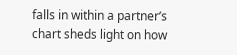falls in within a partner’s chart sheds light on how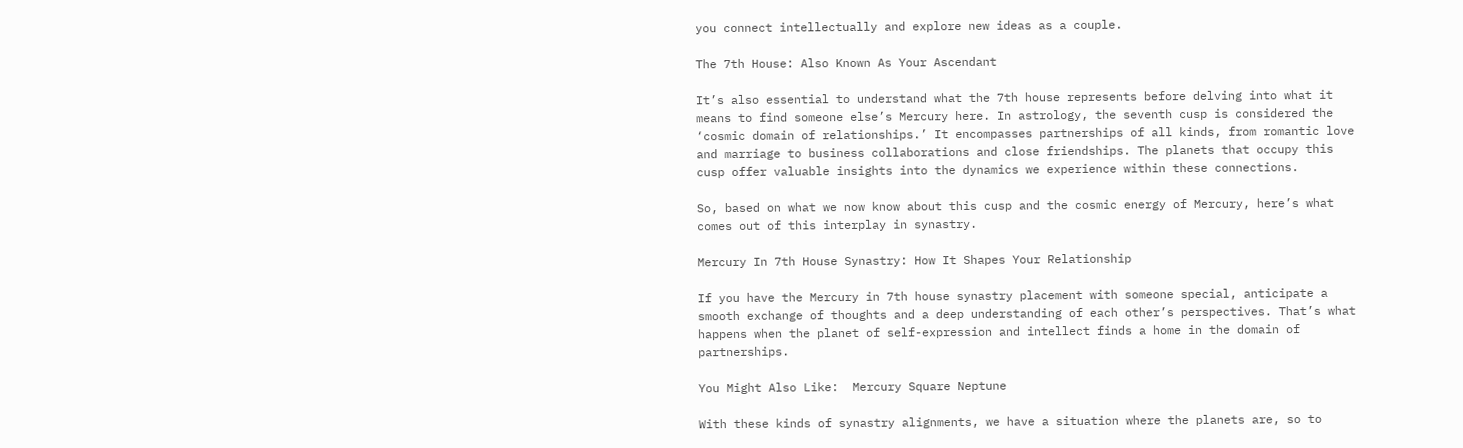you connect intellectually and explore new ideas as a couple.

The 7th House: Also Known As Your Ascendant

It’s also essential to understand what the 7th house represents before delving into what it means to find someone else’s Mercury here. In astrology, the seventh cusp is considered the ‘cosmic domain of relationships.’ It encompasses partnerships of all kinds, from romantic love and marriage to business collaborations and close friendships. The planets that occupy this cusp offer valuable insights into the dynamics we experience within these connections.

So, based on what we now know about this cusp and the cosmic energy of Mercury, here’s what comes out of this interplay in synastry.

Mercury In 7th House Synastry: How It Shapes Your Relationship

If you have the Mercury in 7th house synastry placement with someone special, anticipate a smooth exchange of thoughts and a deep understanding of each other’s perspectives. That’s what happens when the planet of self-expression and intellect finds a home in the domain of partnerships.

You Might Also Like:  Mercury Square Neptune

With these kinds of synastry alignments, we have a situation where the planets are, so to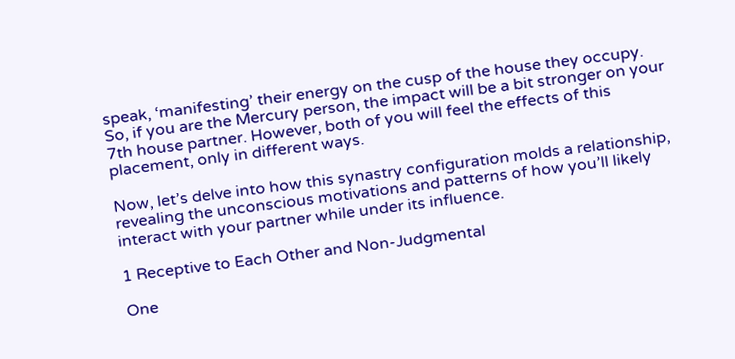speak, ‘manifesting’ their energy on the cusp of the house they occupy. So, if you are the Mercury person, the impact will be a bit stronger on your 7th house partner. However, both of you will feel the effects of this placement, only in different ways.

Now, let’s delve into how this synastry configuration molds a relationship, revealing the unconscious motivations and patterns of how you’ll likely interact with your partner while under its influence.

1 Receptive to Each Other and Non-Judgmental

One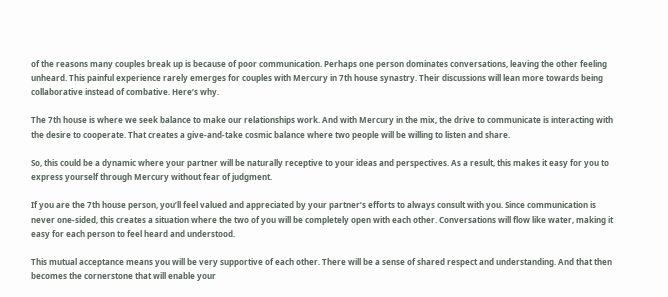of the reasons many couples break up is because of poor communication. Perhaps one person dominates conversations, leaving the other feeling unheard. This painful experience rarely emerges for couples with Mercury in 7th house synastry. Their discussions will lean more towards being collaborative instead of combative. Here’s why.

The 7th house is where we seek balance to make our relationships work. And with Mercury in the mix, the drive to communicate is interacting with the desire to cooperate. That creates a give-and-take cosmic balance where two people will be willing to listen and share.

So, this could be a dynamic where your partner will be naturally receptive to your ideas and perspectives. As a result, this makes it easy for you to express yourself through Mercury without fear of judgment.

If you are the 7th house person, you’ll feel valued and appreciated by your partner’s efforts to always consult with you. Since communication is never one-sided, this creates a situation where the two of you will be completely open with each other. Conversations will flow like water, making it easy for each person to feel heard and understood.

This mutual acceptance means you will be very supportive of each other. There will be a sense of shared respect and understanding. And that then becomes the cornerstone that will enable your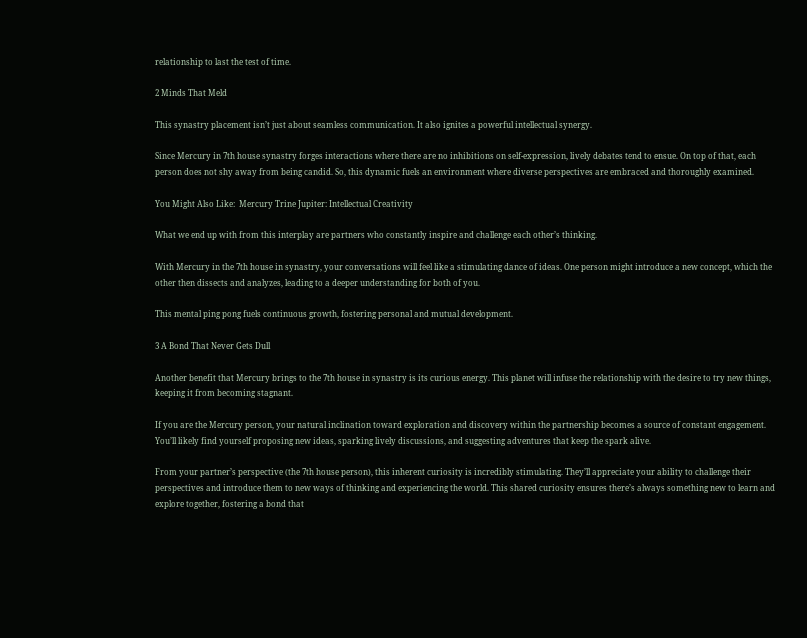relationship to last the test of time.

2 Minds That Meld

This synastry placement isn’t just about seamless communication. It also ignites a powerful intellectual synergy.

Since Mercury in 7th house synastry forges interactions where there are no inhibitions on self-expression, lively debates tend to ensue. On top of that, each person does not shy away from being candid. So, this dynamic fuels an environment where diverse perspectives are embraced and thoroughly examined.

You Might Also Like:  Mercury Trine Jupiter: Intellectual Creativity

What we end up with from this interplay are partners who constantly inspire and challenge each other’s thinking.

With Mercury in the 7th house in synastry, your conversations will feel like a stimulating dance of ideas. One person might introduce a new concept, which the other then dissects and analyzes, leading to a deeper understanding for both of you.

This mental ping pong fuels continuous growth, fostering personal and mutual development.

3 A Bond That Never Gets Dull

Another benefit that Mercury brings to the 7th house in synastry is its curious energy. This planet will infuse the relationship with the desire to try new things, keeping it from becoming stagnant.

If you are the Mercury person, your natural inclination toward exploration and discovery within the partnership becomes a source of constant engagement. You’ll likely find yourself proposing new ideas, sparking lively discussions, and suggesting adventures that keep the spark alive.

From your partner’s perspective (the 7th house person), this inherent curiosity is incredibly stimulating. They’ll appreciate your ability to challenge their perspectives and introduce them to new ways of thinking and experiencing the world. This shared curiosity ensures there’s always something new to learn and explore together, fostering a bond that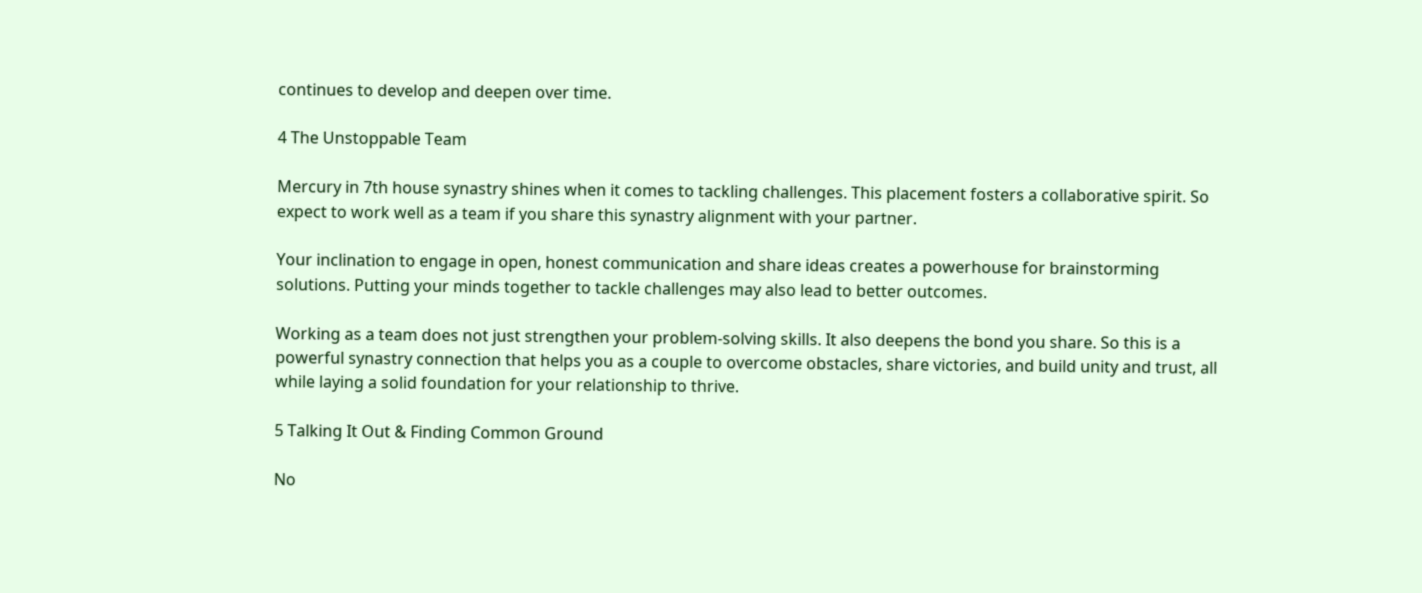continues to develop and deepen over time.

4 The Unstoppable Team

Mercury in 7th house synastry shines when it comes to tackling challenges. This placement fosters a collaborative spirit. So expect to work well as a team if you share this synastry alignment with your partner.

Your inclination to engage in open, honest communication and share ideas creates a powerhouse for brainstorming solutions. Putting your minds together to tackle challenges may also lead to better outcomes.

Working as a team does not just strengthen your problem-solving skills. It also deepens the bond you share. So this is a powerful synastry connection that helps you as a couple to overcome obstacles, share victories, and build unity and trust, all while laying a solid foundation for your relationship to thrive.

5 Talking It Out & Finding Common Ground

No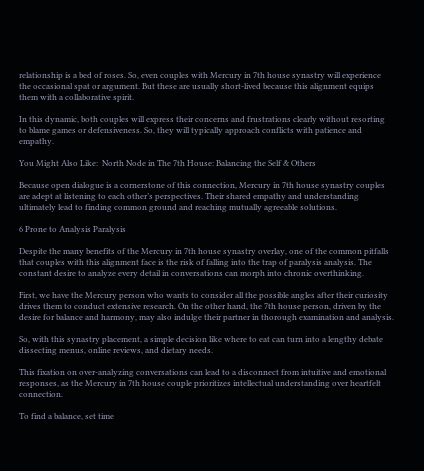relationship is a bed of roses. So, even couples with Mercury in 7th house synastry will experience the occasional spat or argument. But these are usually short-lived because this alignment equips them with a collaborative spirit.

In this dynamic, both couples will express their concerns and frustrations clearly without resorting to blame games or defensiveness. So, they will typically approach conflicts with patience and empathy.

You Might Also Like:  North Node in The 7th House: Balancing the Self & Others

Because open dialogue is a cornerstone of this connection, Mercury in 7th house synastry couples are adept at listening to each other’s perspectives. Their shared empathy and understanding ultimately lead to finding common ground and reaching mutually agreeable solutions.

6 Prone to Analysis Paralysis

Despite the many benefits of the Mercury in 7th house synastry overlay, one of the common pitfalls that couples with this alignment face is the risk of falling into the trap of paralysis analysis. The constant desire to analyze every detail in conversations can morph into chronic overthinking.

First, we have the Mercury person who wants to consider all the possible angles after their curiosity drives them to conduct extensive research. On the other hand, the 7th house person, driven by the desire for balance and harmony, may also indulge their partner in thorough examination and analysis.

So, with this synastry placement, a simple decision like where to eat can turn into a lengthy debate dissecting menus, online reviews, and dietary needs.

This fixation on over-analyzing conversations can lead to a disconnect from intuitive and emotional responses, as the Mercury in 7th house couple prioritizes intellectual understanding over heartfelt connection.

To find a balance, set time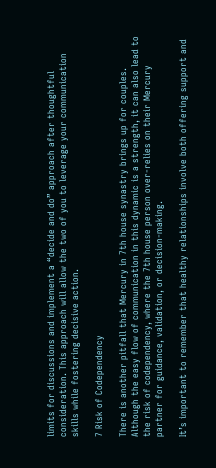limits for discussions and implement a “decide and do” approach after thoughtful consideration. This approach will allow the two of you to leverage your communication skills while fostering decisive action.

7 Risk of Codependency

There is another pitfall that Mercury in 7th house synastry brings up for couples. Although the easy flow of communication in this dynamic is a strength, it can also lead to the risk of codependency, where the 7th house person over-relies on their Mercury partner for guidance, validation, or decision-making.

It’s important to remember that healthy relationships involve both offering support and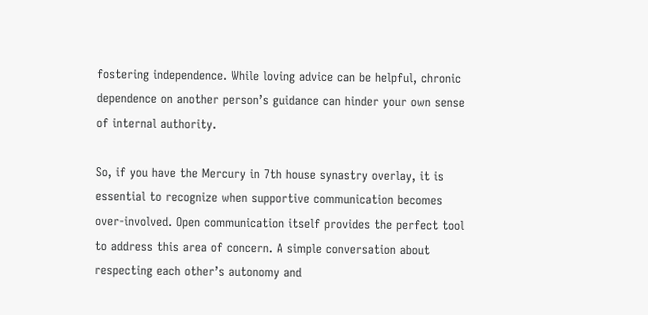fostering independence. While loving advice can be helpful, chronic dependence on another person’s guidance can hinder your own sense of internal authority.

So, if you have the Mercury in 7th house synastry overlay, it is essential to recognize when supportive communication becomes over-involved. Open communication itself provides the perfect tool to address this area of concern. A simple conversation about respecting each other’s autonomy and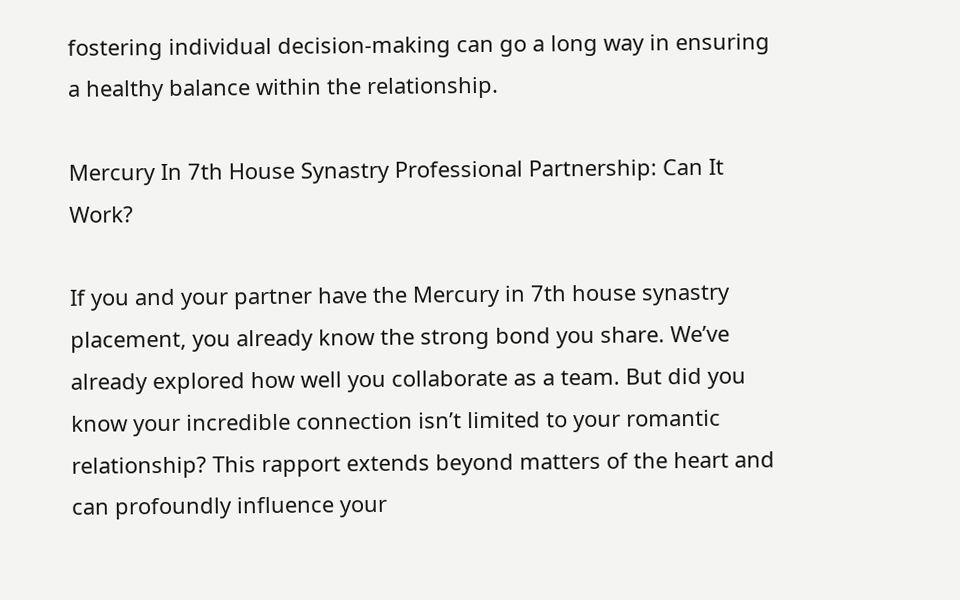fostering individual decision-making can go a long way in ensuring a healthy balance within the relationship.

Mercury In 7th House Synastry Professional Partnership: Can It Work?

If you and your partner have the Mercury in 7th house synastry placement, you already know the strong bond you share. We’ve already explored how well you collaborate as a team. But did you know your incredible connection isn’t limited to your romantic relationship? This rapport extends beyond matters of the heart and can profoundly influence your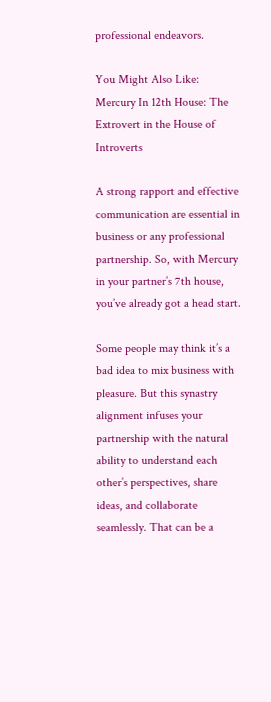professional endeavors.

You Might Also Like:  Mercury In 12th House: The Extrovert in the House of Introverts

A strong rapport and effective communication are essential in business or any professional partnership. So, with Mercury in your partner’s 7th house, you’ve already got a head start.

Some people may think it’s a bad idea to mix business with pleasure. But this synastry alignment infuses your partnership with the natural ability to understand each other’s perspectives, share ideas, and collaborate seamlessly. That can be a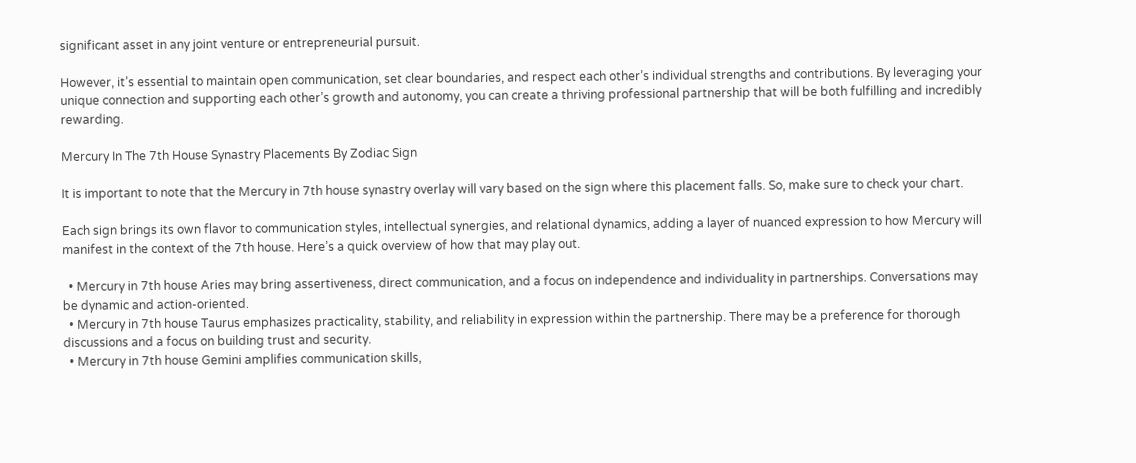significant asset in any joint venture or entrepreneurial pursuit.

However, it’s essential to maintain open communication, set clear boundaries, and respect each other’s individual strengths and contributions. By leveraging your unique connection and supporting each other’s growth and autonomy, you can create a thriving professional partnership that will be both fulfilling and incredibly rewarding.

Mercury In The 7th House Synastry Placements By Zodiac Sign

It is important to note that the Mercury in 7th house synastry overlay will vary based on the sign where this placement falls. So, make sure to check your chart.

Each sign brings its own flavor to communication styles, intellectual synergies, and relational dynamics, adding a layer of nuanced expression to how Mercury will manifest in the context of the 7th house. Here’s a quick overview of how that may play out.

  • Mercury in 7th house Aries may bring assertiveness, direct communication, and a focus on independence and individuality in partnerships. Conversations may be dynamic and action-oriented.
  • Mercury in 7th house Taurus emphasizes practicality, stability, and reliability in expression within the partnership. There may be a preference for thorough discussions and a focus on building trust and security.
  • Mercury in 7th house Gemini amplifies communication skills,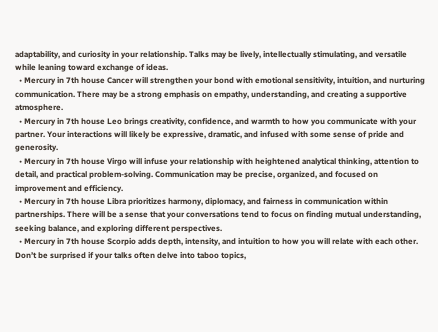adaptability, and curiosity in your relationship. Talks may be lively, intellectually stimulating, and versatile while leaning toward exchange of ideas.
  • Mercury in 7th house Cancer will strengthen your bond with emotional sensitivity, intuition, and nurturing communication. There may be a strong emphasis on empathy, understanding, and creating a supportive atmosphere.
  • Mercury in 7th house Leo brings creativity, confidence, and warmth to how you communicate with your partner. Your interactions will likely be expressive, dramatic, and infused with some sense of pride and generosity.
  • Mercury in 7th house Virgo will infuse your relationship with heightened analytical thinking, attention to detail, and practical problem-solving. Communication may be precise, organized, and focused on improvement and efficiency.
  • Mercury in 7th house Libra prioritizes harmony, diplomacy, and fairness in communication within partnerships. There will be a sense that your conversations tend to focus on finding mutual understanding, seeking balance, and exploring different perspectives.
  • Mercury in 7th house Scorpio adds depth, intensity, and intuition to how you will relate with each other. Don’t be surprised if your talks often delve into taboo topics,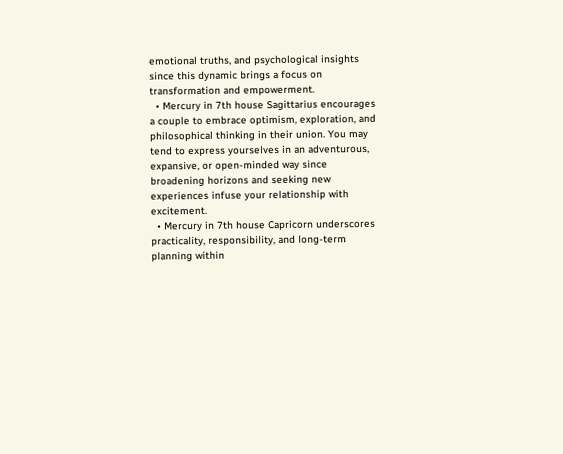emotional truths, and psychological insights since this dynamic brings a focus on transformation and empowerment.
  • Mercury in 7th house Sagittarius encourages a couple to embrace optimism, exploration, and philosophical thinking in their union. You may tend to express yourselves in an adventurous, expansive, or open-minded way since broadening horizons and seeking new experiences infuse your relationship with excitement.
  • Mercury in 7th house Capricorn underscores practicality, responsibility, and long-term planning within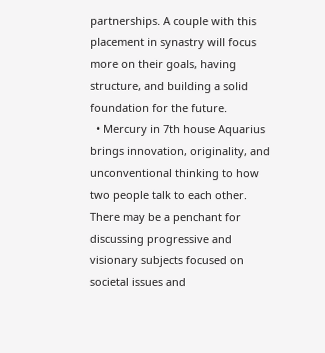partnerships. A couple with this placement in synastry will focus more on their goals, having structure, and building a solid foundation for the future.
  • Mercury in 7th house Aquarius brings innovation, originality, and unconventional thinking to how two people talk to each other. There may be a penchant for discussing progressive and visionary subjects focused on societal issues and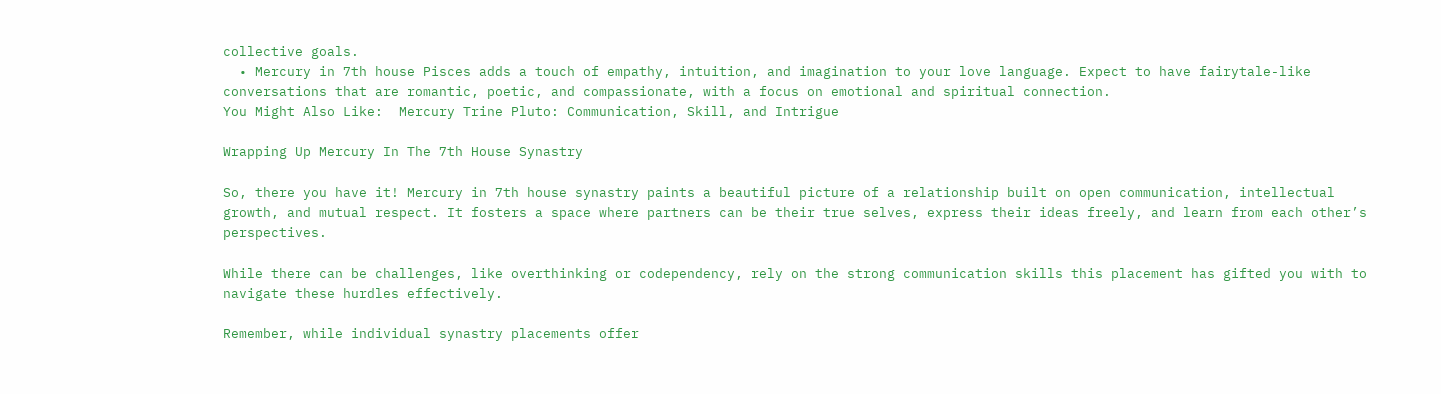collective goals.
  • Mercury in 7th house Pisces adds a touch of empathy, intuition, and imagination to your love language. Expect to have fairytale-like conversations that are romantic, poetic, and compassionate, with a focus on emotional and spiritual connection.
You Might Also Like:  Mercury Trine Pluto: Communication, Skill, and Intrigue

Wrapping Up Mercury In The 7th House Synastry

So, there you have it! Mercury in 7th house synastry paints a beautiful picture of a relationship built on open communication, intellectual growth, and mutual respect. It fosters a space where partners can be their true selves, express their ideas freely, and learn from each other’s perspectives.

While there can be challenges, like overthinking or codependency, rely on the strong communication skills this placement has gifted you with to navigate these hurdles effectively.

Remember, while individual synastry placements offer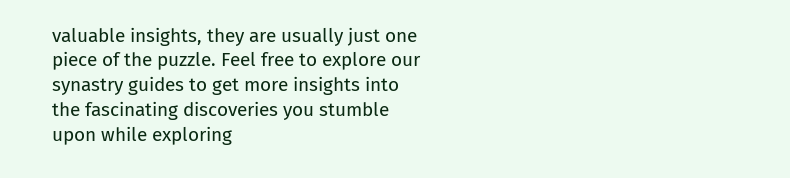valuable insights, they are usually just one piece of the puzzle. Feel free to explore our synastry guides to get more insights into the fascinating discoveries you stumble upon while exploring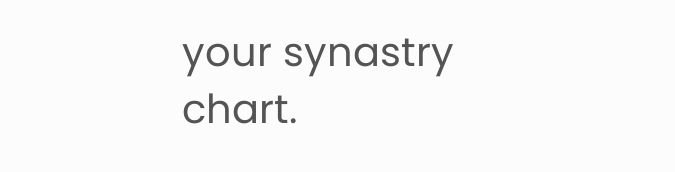your synastry chart.